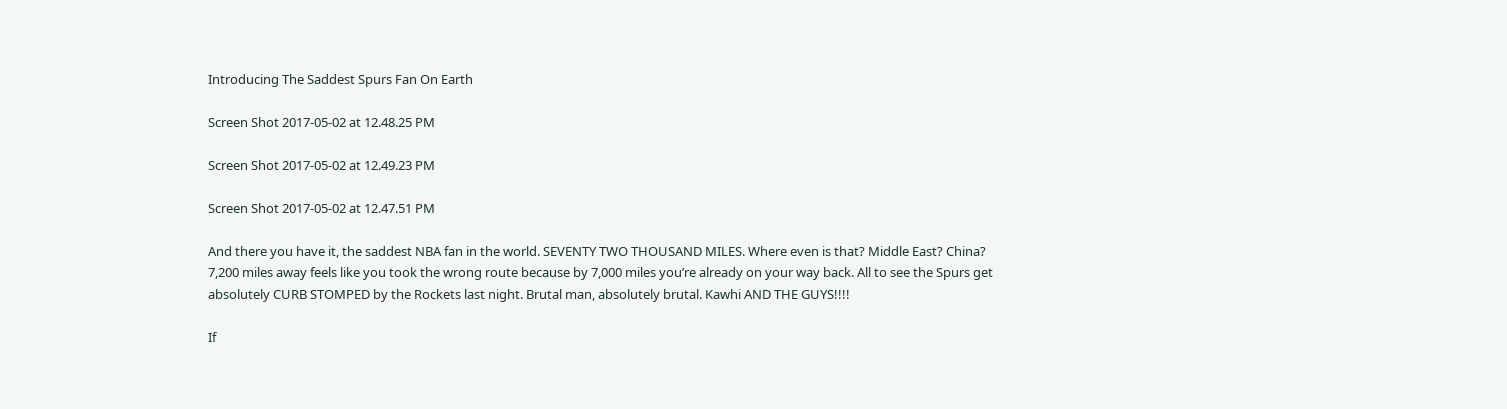Introducing The Saddest Spurs Fan On Earth

Screen Shot 2017-05-02 at 12.48.25 PM

Screen Shot 2017-05-02 at 12.49.23 PM

Screen Shot 2017-05-02 at 12.47.51 PM

And there you have it, the saddest NBA fan in the world. SEVENTY TWO THOUSAND MILES. Where even is that? Middle East? China? 7,200 miles away feels like you took the wrong route because by 7,000 miles you’re already on your way back. All to see the Spurs get absolutely CURB STOMPED by the Rockets last night. Brutal man, absolutely brutal. Kawhi AND THE GUYS!!!!

If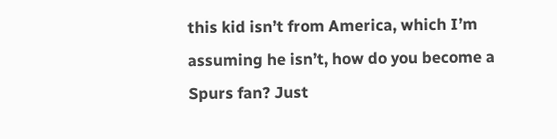this kid isn’t from America, which I’m assuming he isn’t, how do you become a Spurs fan? Just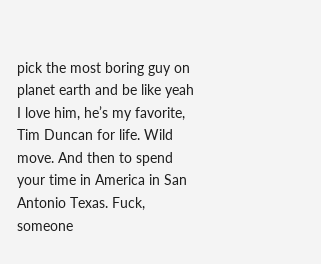pick the most boring guy on planet earth and be like yeah I love him, he’s my favorite, Tim Duncan for life. Wild move. And then to spend your time in America in San Antonio Texas. Fuck, someone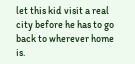let this kid visit a real city before he has to go back to wherever home is.